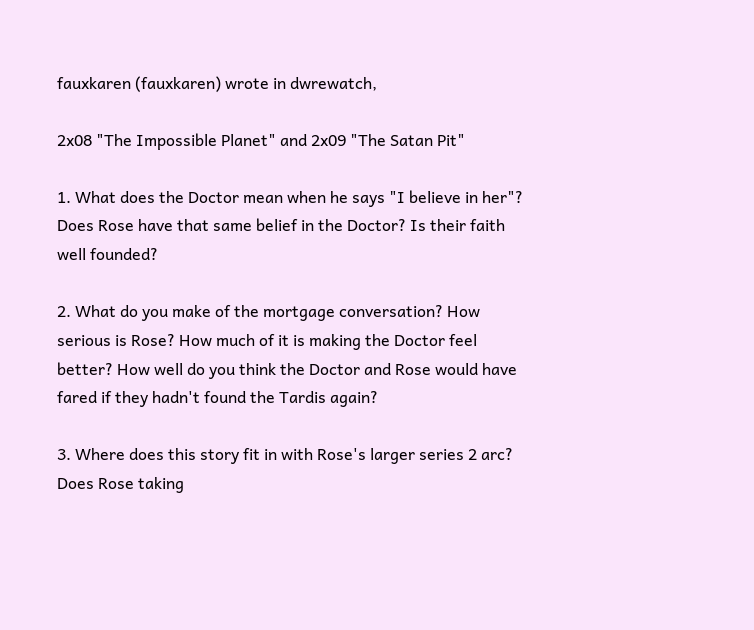fauxkaren (fauxkaren) wrote in dwrewatch,

2x08 "The Impossible Planet" and 2x09 "The Satan Pit"

1. What does the Doctor mean when he says "I believe in her"? Does Rose have that same belief in the Doctor? Is their faith well founded?

2. What do you make of the mortgage conversation? How serious is Rose? How much of it is making the Doctor feel better? How well do you think the Doctor and Rose would have fared if they hadn't found the Tardis again?

3. Where does this story fit in with Rose's larger series 2 arc? Does Rose taking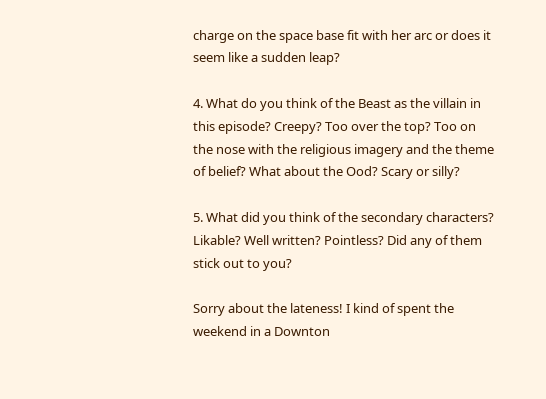charge on the space base fit with her arc or does it seem like a sudden leap?

4. What do you think of the Beast as the villain in this episode? Creepy? Too over the top? Too on the nose with the religious imagery and the theme of belief? What about the Ood? Scary or silly?

5. What did you think of the secondary characters? Likable? Well written? Pointless? Did any of them stick out to you?

Sorry about the lateness! I kind of spent the weekend in a Downton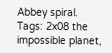Abbey spiral.
Tags: 2x08 the impossible planet,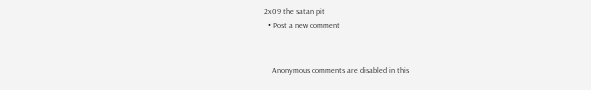2x09 the satan pit
  • Post a new comment


    Anonymous comments are disabled in this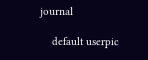journal

    default userpic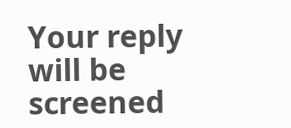Your reply will be screened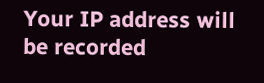Your IP address will be recorded